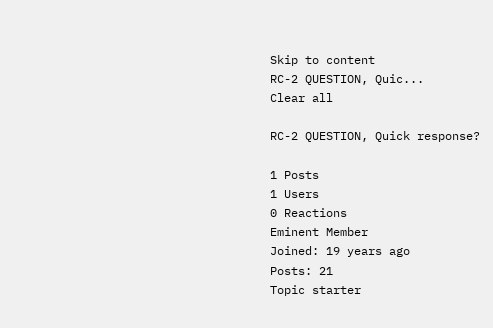Skip to content
RC-2 QUESTION, Quic...
Clear all

RC-2 QUESTION, Quick response?

1 Posts
1 Users
0 Reactions
Eminent Member
Joined: 19 years ago
Posts: 21
Topic starter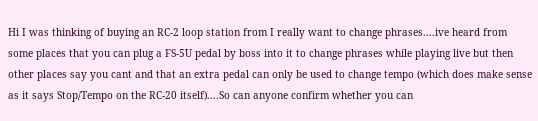Hi I was thinking of buying an RC-2 loop station from I really want to change phrases....ive heard from some places that you can plug a FS-5U pedal by boss into it to change phrases while playing live but then other places say you cant and that an extra pedal can only be used to change tempo (which does make sense as it says Stop/Tempo on the RC-20 itself)....So can anyone confirm whether you can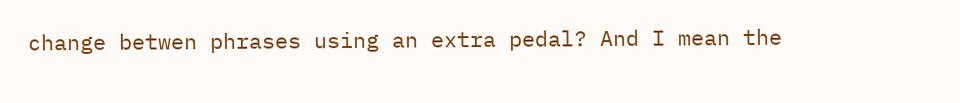change betwen phrases using an extra pedal? And I mean the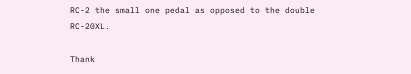RC-2 the small one pedal as opposed to the double RC-20XL.

Thank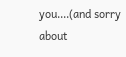you....(and sorry about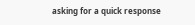asking for a quick response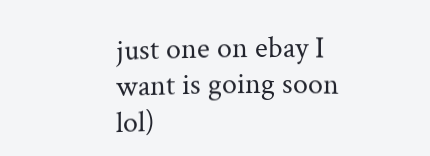just one on ebay I want is going soon lol)